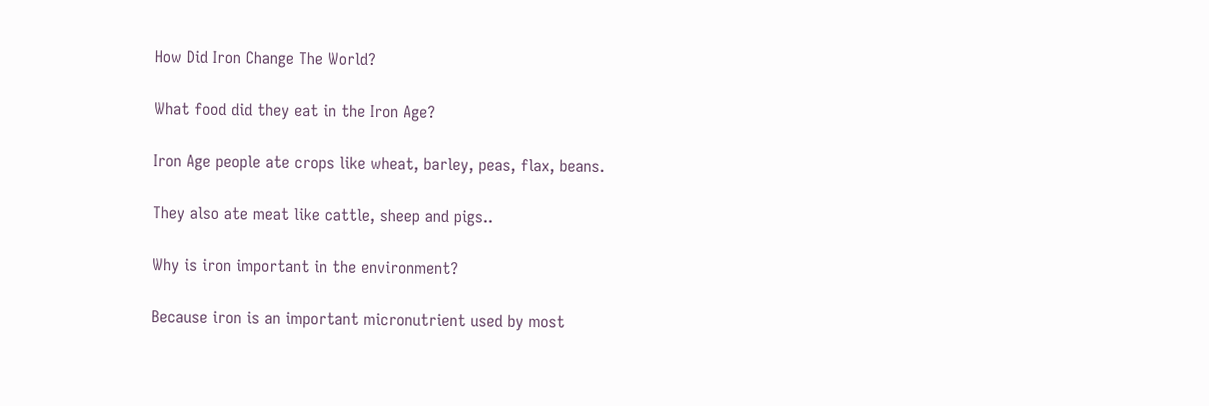How Did Iron Change The World?

What food did they eat in the Iron Age?

Iron Age people ate crops like wheat, barley, peas, flax, beans.

They also ate meat like cattle, sheep and pigs..

Why is iron important in the environment?

Because iron is an important micronutrient used by most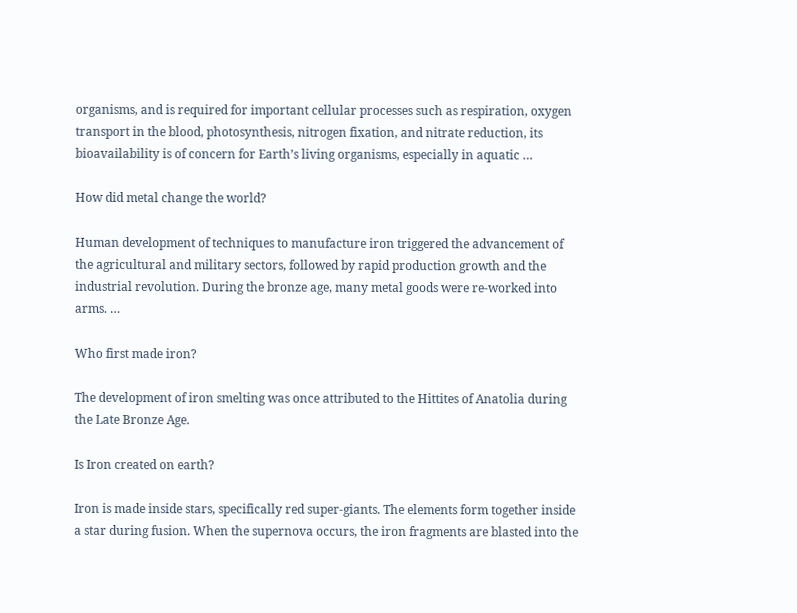organisms, and is required for important cellular processes such as respiration, oxygen transport in the blood, photosynthesis, nitrogen fixation, and nitrate reduction, its bioavailability is of concern for Earth’s living organisms, especially in aquatic …

How did metal change the world?

Human development of techniques to manufacture iron triggered the advancement of the agricultural and military sectors, followed by rapid production growth and the industrial revolution. During the bronze age, many metal goods were re-worked into arms. …

Who first made iron?

The development of iron smelting was once attributed to the Hittites of Anatolia during the Late Bronze Age.

Is Iron created on earth?

Iron is made inside stars, specifically red super-giants. The elements form together inside a star during fusion. When the supernova occurs, the iron fragments are blasted into the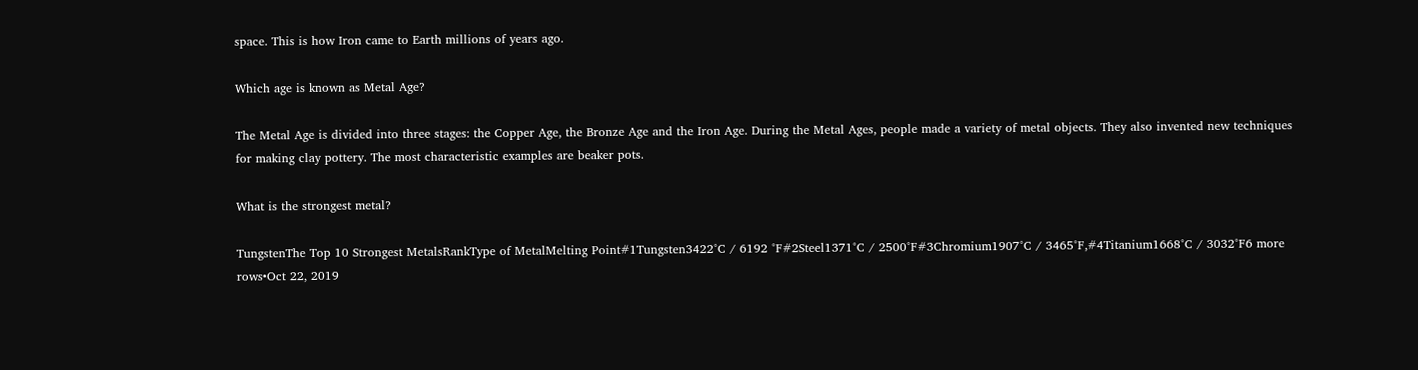space. This is how Iron came to Earth millions of years ago.

Which age is known as Metal Age?

The Metal Age is divided into three stages: the Copper Age, the Bronze Age and the Iron Age. During the Metal Ages, people made a variety of metal objects. They also invented new techniques for making clay pottery. The most characteristic examples are beaker pots.

What is the strongest metal?

TungstenThe Top 10 Strongest MetalsRankType of MetalMelting Point#1Tungsten3422°C / 6192 °F#2Steel1371°C / 2500°F#3Chromium1907°C / 3465°F,#4Titanium1668°C / 3032°F6 more rows•Oct 22, 2019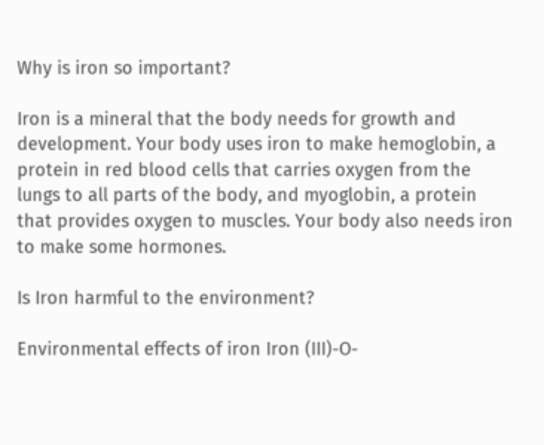Why is iron so important?

Iron is a mineral that the body needs for growth and development. Your body uses iron to make hemoglobin, a protein in red blood cells that carries oxygen from the lungs to all parts of the body, and myoglobin, a protein that provides oxygen to muscles. Your body also needs iron to make some hormones.

Is Iron harmful to the environment?

Environmental effects of iron Iron (III)-O-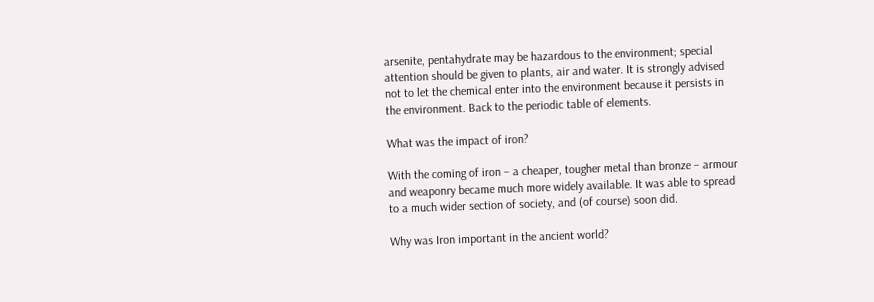arsenite, pentahydrate may be hazardous to the environment; special attention should be given to plants, air and water. It is strongly advised not to let the chemical enter into the environment because it persists in the environment. Back to the periodic table of elements.

What was the impact of iron?

With the coming of iron – a cheaper, tougher metal than bronze – armour and weaponry became much more widely available. It was able to spread to a much wider section of society, and (of course) soon did.

Why was Iron important in the ancient world?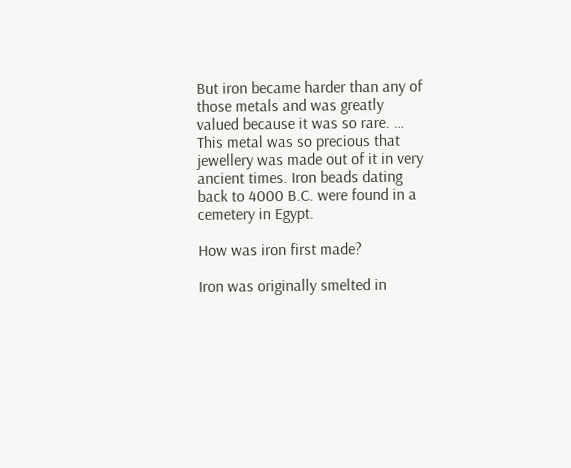But iron became harder than any of those metals and was greatly valued because it was so rare. … This metal was so precious that jewellery was made out of it in very ancient times. Iron beads dating back to 4000 B.C. were found in a cemetery in Egypt.

How was iron first made?

Iron was originally smelted in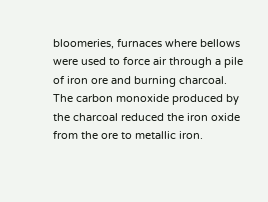bloomeries, furnaces where bellows were used to force air through a pile of iron ore and burning charcoal. The carbon monoxide produced by the charcoal reduced the iron oxide from the ore to metallic iron.